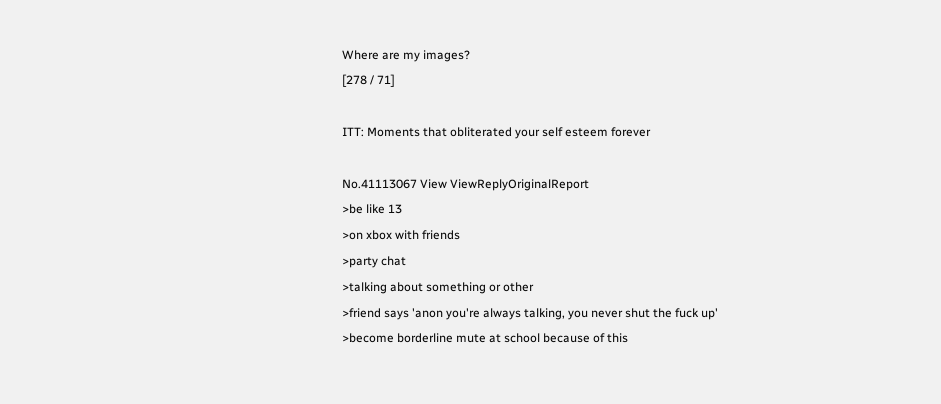Where are my images?
[278 / 71]

ITT: Moments that obliterated your self esteem forever

No.41113067 View ViewReplyOriginalReport
>be like 13
>on xbox with friends
>party chat
>talking about something or other
>friend says 'anon you're always talking, you never shut the fuck up'
>become borderline mute at school because of this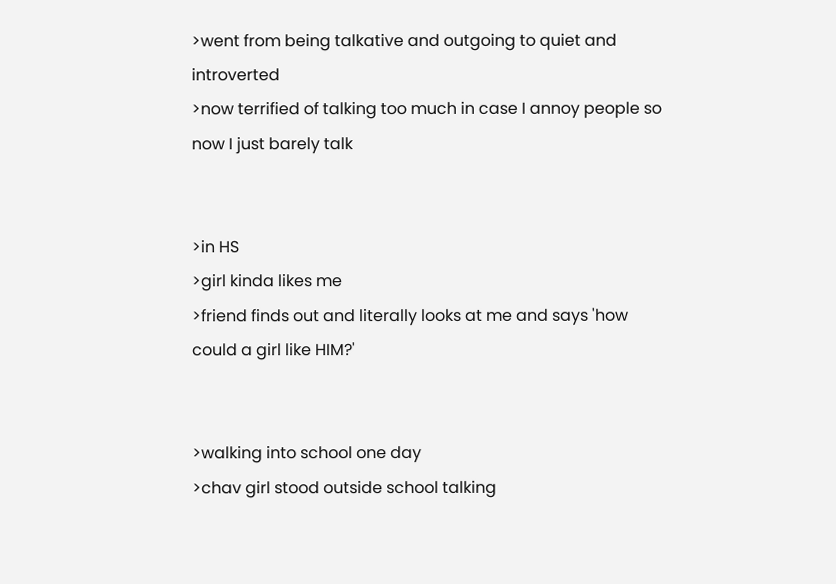>went from being talkative and outgoing to quiet and introverted
>now terrified of talking too much in case I annoy people so now I just barely talk


>in HS
>girl kinda likes me
>friend finds out and literally looks at me and says 'how could a girl like HIM?'


>walking into school one day
>chav girl stood outside school talking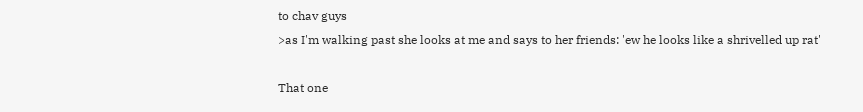to chav guys
>as I'm walking past she looks at me and says to her friends: 'ew he looks like a shrivelled up rat'

That one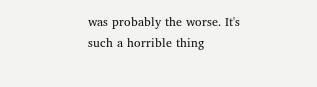was probably the worse. It's such a horrible thing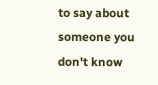to say about someone you don't know